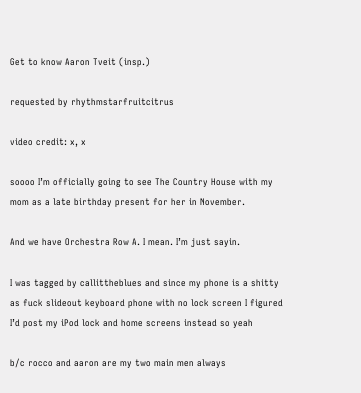Get to know Aaron Tveit (insp.)

requested by rhythmstarfruitcitrus

video credit: x, x

soooo I’m officially going to see The Country House with my mom as a late birthday present for her in November.

And we have Orchestra Row A. I mean. I’m just sayin.

I was tagged by callittheblues and since my phone is a shitty as fuck slideout keyboard phone with no lock screen I figured I’d post my iPod lock and home screens instead so yeah

b/c rocco and aaron are my two main men always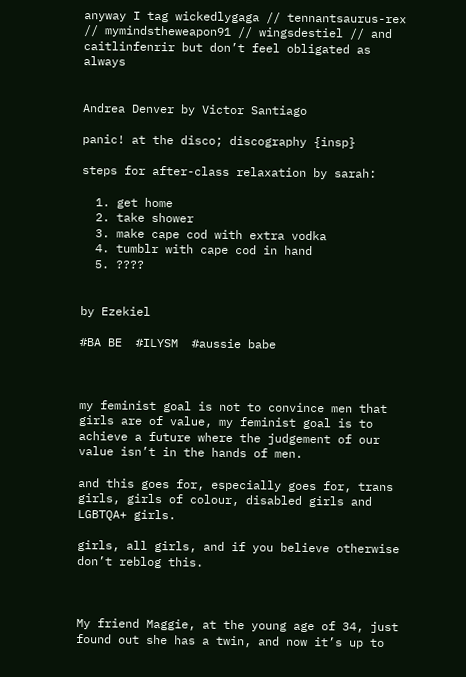anyway I tag wickedlygaga // tennantsaurus-rex // mymindstheweapon91 // wingsdestiel // and caitlinfenrir but don’t feel obligated as always


Andrea Denver by Victor Santiago

panic! at the disco; discography {insp}

steps for after-class relaxation by sarah:

  1. get home
  2. take shower
  3. make cape cod with extra vodka
  4. tumblr with cape cod in hand
  5. ????


by Ezekiel

#BA BE  #ILYSM  #aussie babe



my feminist goal is not to convince men that girls are of value, my feminist goal is to achieve a future where the judgement of our value isn’t in the hands of men.

and this goes for, especially goes for, trans girls, girls of colour, disabled girls and LGBTQA+ girls.

girls, all girls, and if you believe otherwise don’t reblog this.



My friend Maggie, at the young age of 34, just found out she has a twin, and now it’s up to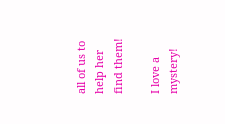all of us to help her find them!

I love a mystery!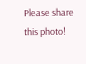Please share this photo!